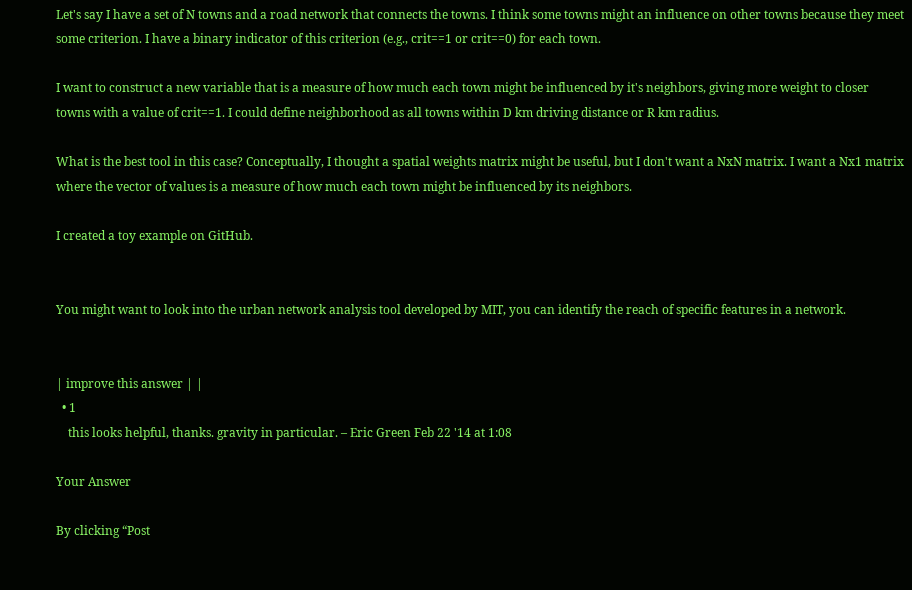Let's say I have a set of N towns and a road network that connects the towns. I think some towns might an influence on other towns because they meet some criterion. I have a binary indicator of this criterion (e.g., crit==1 or crit==0) for each town.

I want to construct a new variable that is a measure of how much each town might be influenced by it's neighbors, giving more weight to closer towns with a value of crit==1. I could define neighborhood as all towns within D km driving distance or R km radius.

What is the best tool in this case? Conceptually, I thought a spatial weights matrix might be useful, but I don't want a NxN matrix. I want a Nx1 matrix where the vector of values is a measure of how much each town might be influenced by its neighbors.

I created a toy example on GitHub.


You might want to look into the urban network analysis tool developed by MIT, you can identify the reach of specific features in a network.


| improve this answer | |
  • 1
    this looks helpful, thanks. gravity in particular. – Eric Green Feb 22 '14 at 1:08

Your Answer

By clicking “Post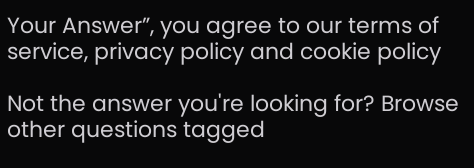Your Answer”, you agree to our terms of service, privacy policy and cookie policy

Not the answer you're looking for? Browse other questions tagged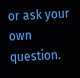or ask your own question.